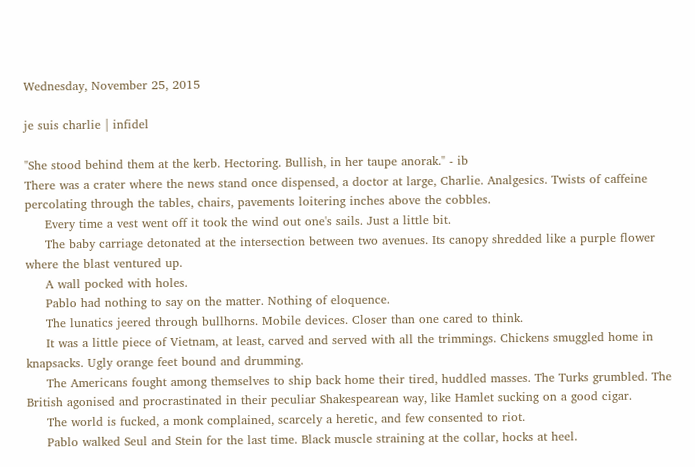Wednesday, November 25, 2015

je suis charlie | infidel

"She stood behind them at the kerb. Hectoring. Bullish, in her taupe anorak." - ib
There was a crater where the news stand once dispensed, a doctor at large, Charlie. Analgesics. Twists of caffeine percolating through the tables, chairs, pavements loitering inches above the cobbles.
     Every time a vest went off it took the wind out one's sails. Just a little bit.
     The baby carriage detonated at the intersection between two avenues. Its canopy shredded like a purple flower where the blast ventured up.
     A wall pocked with holes.
     Pablo had nothing to say on the matter. Nothing of eloquence.
     The lunatics jeered through bullhorns. Mobile devices. Closer than one cared to think.
     It was a little piece of Vietnam, at least, carved and served with all the trimmings. Chickens smuggled home in knapsacks. Ugly orange feet bound and drumming.
     The Americans fought among themselves to ship back home their tired, huddled masses. The Turks grumbled. The British agonised and procrastinated in their peculiar Shakespearean way, like Hamlet sucking on a good cigar.
     The world is fucked, a monk complained, scarcely a heretic, and few consented to riot.
     Pablo walked Seul and Stein for the last time. Black muscle straining at the collar, hocks at heel.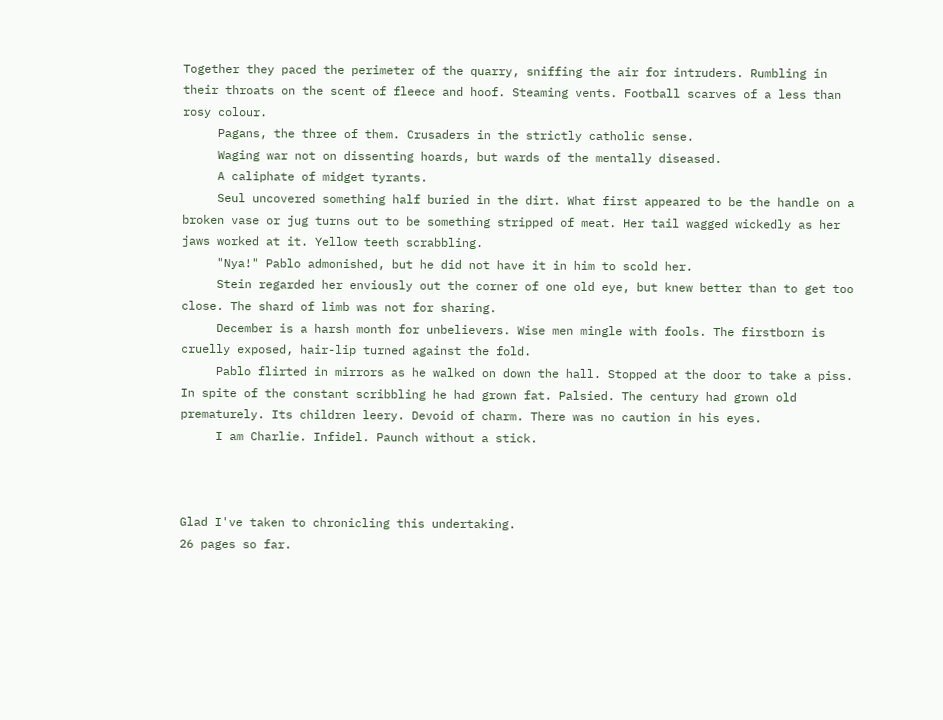Together they paced the perimeter of the quarry, sniffing the air for intruders. Rumbling in their throats on the scent of fleece and hoof. Steaming vents. Football scarves of a less than rosy colour.
     Pagans, the three of them. Crusaders in the strictly catholic sense.
     Waging war not on dissenting hoards, but wards of the mentally diseased.
     A caliphate of midget tyrants.
     Seul uncovered something half buried in the dirt. What first appeared to be the handle on a broken vase or jug turns out to be something stripped of meat. Her tail wagged wickedly as her jaws worked at it. Yellow teeth scrabbling.
     "Nya!" Pablo admonished, but he did not have it in him to scold her.
     Stein regarded her enviously out the corner of one old eye, but knew better than to get too close. The shard of limb was not for sharing.
     December is a harsh month for unbelievers. Wise men mingle with fools. The firstborn is cruelly exposed, hair-lip turned against the fold.
     Pablo flirted in mirrors as he walked on down the hall. Stopped at the door to take a piss. In spite of the constant scribbling he had grown fat. Palsied. The century had grown old prematurely. Its children leery. Devoid of charm. There was no caution in his eyes.
     I am Charlie. Infidel. Paunch without a stick.



Glad I've taken to chronicling this undertaking.
26 pages so far.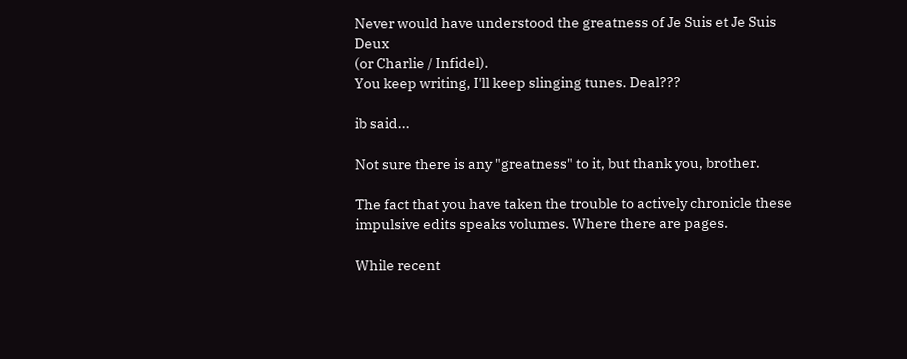Never would have understood the greatness of Je Suis et Je Suis Deux
(or Charlie / Infidel).
You keep writing, I'll keep slinging tunes. Deal???

ib said...

Not sure there is any "greatness" to it, but thank you, brother.

The fact that you have taken the trouble to actively chronicle these impulsive edits speaks volumes. Where there are pages.

While recent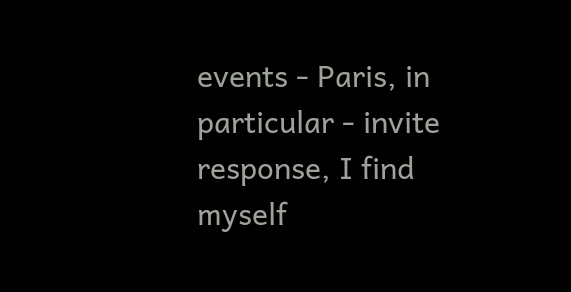events - Paris, in particular - invite response, I find myself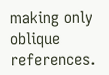making only oblique references.